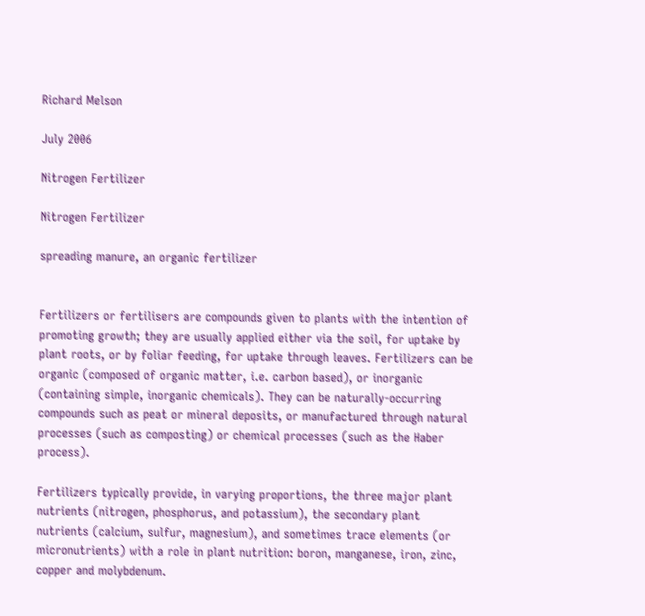Richard Melson

July 2006

Nitrogen Fertilizer

Nitrogen Fertilizer

spreading manure, an organic fertilizer


Fertilizers or fertilisers are compounds given to plants with the intention of promoting growth; they are usually applied either via the soil, for uptake by plant roots, or by foliar feeding, for uptake through leaves. Fertilizers can be organic (composed of organic matter, i.e. carbon based), or inorganic (containing simple, inorganic chemicals). They can be naturally-occurring compounds such as peat or mineral deposits, or manufactured through natural processes (such as composting) or chemical processes (such as the Haber process).

Fertilizers typically provide, in varying proportions, the three major plant nutrients (nitrogen, phosphorus, and potassium), the secondary plant nutrients (calcium, sulfur, magnesium), and sometimes trace elements (or micronutrients) with a role in plant nutrition: boron, manganese, iron, zinc, copper and molybdenum.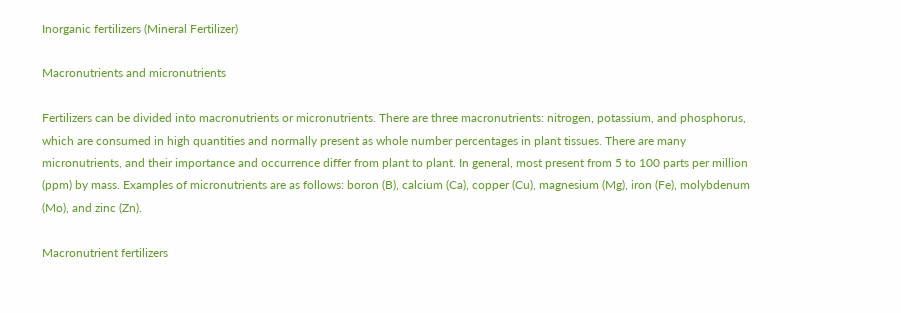Inorganic fertilizers (Mineral Fertilizer)

Macronutrients and micronutrients

Fertilizers can be divided into macronutrients or micronutrients. There are three macronutrients: nitrogen, potassium, and phosphorus, which are consumed in high quantities and normally present as whole number percentages in plant tissues. There are many micronutrients, and their importance and occurrence differ from plant to plant. In general, most present from 5 to 100 parts per million (ppm) by mass. Examples of micronutrients are as follows: boron (B), calcium (Ca), copper (Cu), magnesium (Mg), iron (Fe), molybdenum (Mo), and zinc (Zn).

Macronutrient fertilizers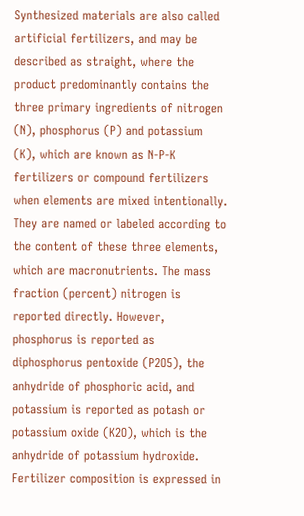Synthesized materials are also called artificial fertilizers, and may be described as straight, where the product predominantly contains the three primary ingredients of nitrogen (N), phosphorus (P) and potassium (K), which are known as N-P-K fertilizers or compound fertilizers when elements are mixed intentionally. They are named or labeled according to the content of these three elements, which are macronutrients. The mass fraction (percent) nitrogen is reported directly. However, phosphorus is reported as diphosphorus pentoxide (P2O5), the anhydride of phosphoric acid, and potassium is reported as potash or potassium oxide (K2O), which is the anhydride of potassium hydroxide. Fertilizer composition is expressed in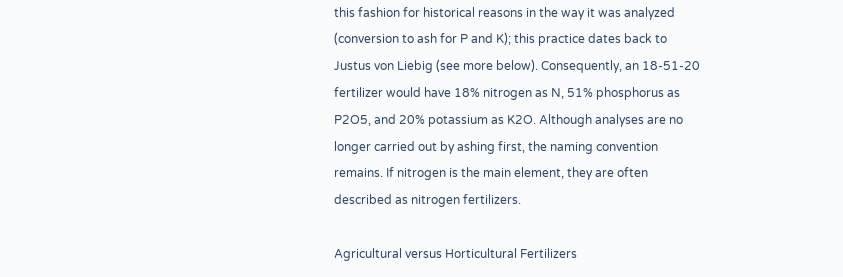this fashion for historical reasons in the way it was analyzed (conversion to ash for P and K); this practice dates back to Justus von Liebig (see more below). Consequently, an 18-51-20 fertilizer would have 18% nitrogen as N, 51% phosphorus as P2O5, and 20% potassium as K2O. Although analyses are no longer carried out by ashing first, the naming convention remains. If nitrogen is the main element, they are often described as nitrogen fertilizers.

Agricultural versus Horticultural Fertilizers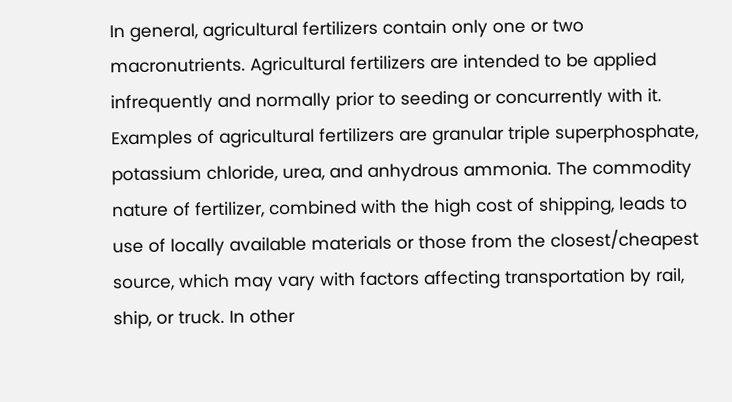In general, agricultural fertilizers contain only one or two macronutrients. Agricultural fertilizers are intended to be applied infrequently and normally prior to seeding or concurrently with it. Examples of agricultural fertilizers are granular triple superphosphate, potassium chloride, urea, and anhydrous ammonia. The commodity nature of fertilizer, combined with the high cost of shipping, leads to use of locally available materials or those from the closest/cheapest source, which may vary with factors affecting transportation by rail, ship, or truck. In other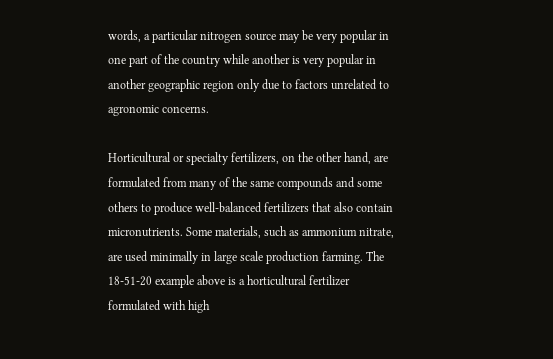words, a particular nitrogen source may be very popular in one part of the country while another is very popular in another geographic region only due to factors unrelated to agronomic concerns.

Horticultural or specialty fertilizers, on the other hand, are formulated from many of the same compounds and some others to produce well-balanced fertilizers that also contain micronutrients. Some materials, such as ammonium nitrate, are used minimally in large scale production farming. The 18-51-20 example above is a horticultural fertilizer formulated with high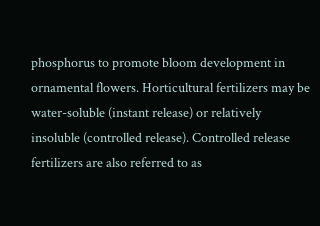phosphorus to promote bloom development in ornamental flowers. Horticultural fertilizers may be water-soluble (instant release) or relatively insoluble (controlled release). Controlled release fertilizers are also referred to as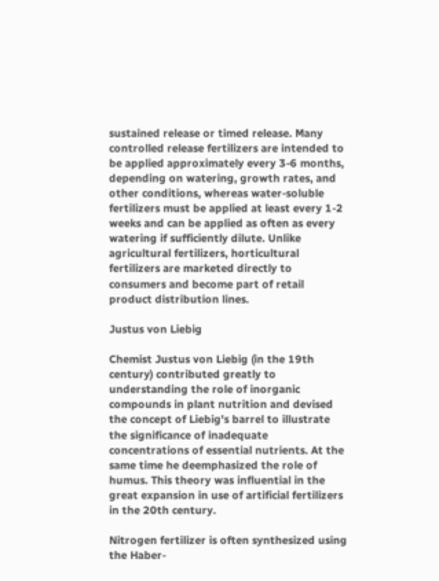sustained release or timed release. Many controlled release fertilizers are intended to be applied approximately every 3-6 months, depending on watering, growth rates, and other conditions, whereas water-soluble fertilizers must be applied at least every 1-2 weeks and can be applied as often as every watering if sufficiently dilute. Unlike agricultural fertilizers, horticultural fertilizers are marketed directly to consumers and become part of retail product distribution lines.

Justus von Liebig

Chemist Justus von Liebig (in the 19th century) contributed greatly to understanding the role of inorganic compounds in plant nutrition and devised the concept of Liebig's barrel to illustrate the significance of inadequate concentrations of essential nutrients. At the same time he deemphasized the role of humus. This theory was influential in the great expansion in use of artificial fertilizers in the 20th century.

Nitrogen fertilizer is often synthesized using the Haber-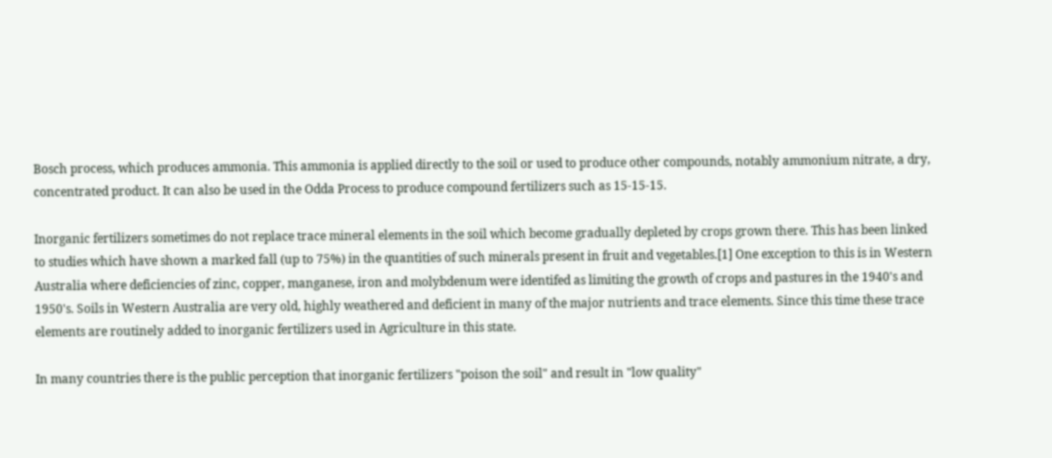Bosch process, which produces ammonia. This ammonia is applied directly to the soil or used to produce other compounds, notably ammonium nitrate, a dry, concentrated product. It can also be used in the Odda Process to produce compound fertilizers such as 15-15-15.

Inorganic fertilizers sometimes do not replace trace mineral elements in the soil which become gradually depleted by crops grown there. This has been linked to studies which have shown a marked fall (up to 75%) in the quantities of such minerals present in fruit and vegetables.[1] One exception to this is in Western Australia where deficiencies of zinc, copper, manganese, iron and molybdenum were identifed as limiting the growth of crops and pastures in the 1940's and 1950's. Soils in Western Australia are very old, highly weathered and deficient in many of the major nutrients and trace elements. Since this time these trace elements are routinely added to inorganic fertilizers used in Agriculture in this state.

In many countries there is the public perception that inorganic fertilizers "poison the soil" and result in "low quality"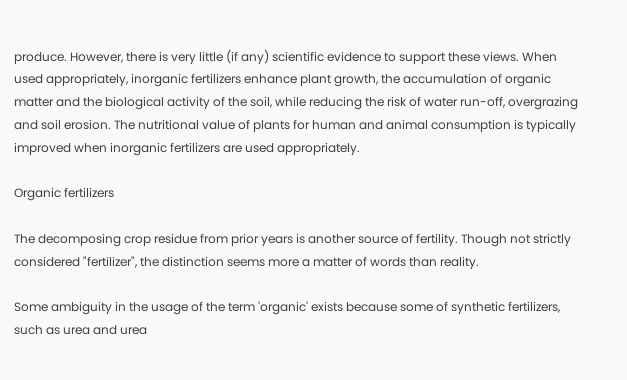produce. However, there is very little (if any) scientific evidence to support these views. When used appropriately, inorganic fertilizers enhance plant growth, the accumulation of organic matter and the biological activity of the soil, while reducing the risk of water run-off, overgrazing and soil erosion. The nutritional value of plants for human and animal consumption is typically improved when inorganic fertilizers are used appropriately.

Organic fertilizers

The decomposing crop residue from prior years is another source of fertility. Though not strictly considered "fertilizer", the distinction seems more a matter of words than reality.

Some ambiguity in the usage of the term 'organic' exists because some of synthetic fertilizers, such as urea and urea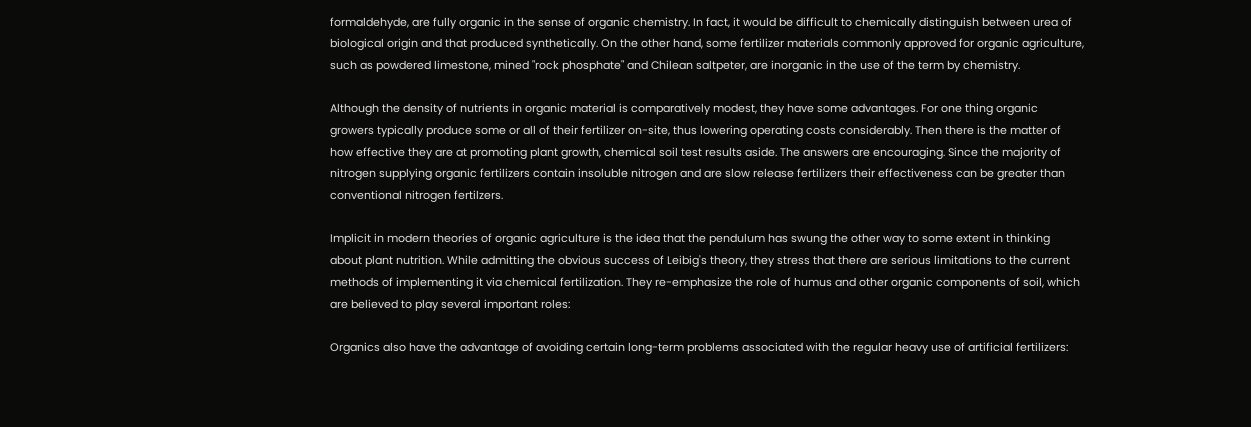formaldehyde, are fully organic in the sense of organic chemistry. In fact, it would be difficult to chemically distinguish between urea of biological origin and that produced synthetically. On the other hand, some fertilizer materials commonly approved for organic agriculture, such as powdered limestone, mined "rock phosphate" and Chilean saltpeter, are inorganic in the use of the term by chemistry.

Although the density of nutrients in organic material is comparatively modest, they have some advantages. For one thing organic growers typically produce some or all of their fertilizer on-site, thus lowering operating costs considerably. Then there is the matter of how effective they are at promoting plant growth, chemical soil test results aside. The answers are encouraging. Since the majority of nitrogen supplying organic fertilizers contain insoluble nitrogen and are slow release fertilizers their effectiveness can be greater than conventional nitrogen fertilzers.

Implicit in modern theories of organic agriculture is the idea that the pendulum has swung the other way to some extent in thinking about plant nutrition. While admitting the obvious success of Leibig's theory, they stress that there are serious limitations to the current methods of implementing it via chemical fertilization. They re-emphasize the role of humus and other organic components of soil, which are believed to play several important roles:

Organics also have the advantage of avoiding certain long-term problems associated with the regular heavy use of artificial fertilizers: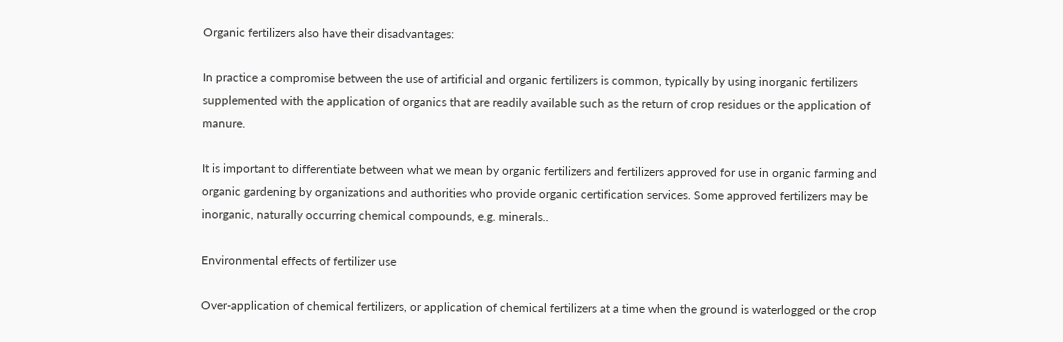Organic fertilizers also have their disadvantages:

In practice a compromise between the use of artificial and organic fertilizers is common, typically by using inorganic fertilizers supplemented with the application of organics that are readily available such as the return of crop residues or the application of manure.

It is important to differentiate between what we mean by organic fertilizers and fertilizers approved for use in organic farming and organic gardening by organizations and authorities who provide organic certification services. Some approved fertilizers may be inorganic, naturally occurring chemical compounds, e.g. minerals..

Environmental effects of fertilizer use

Over-application of chemical fertilizers, or application of chemical fertilizers at a time when the ground is waterlogged or the crop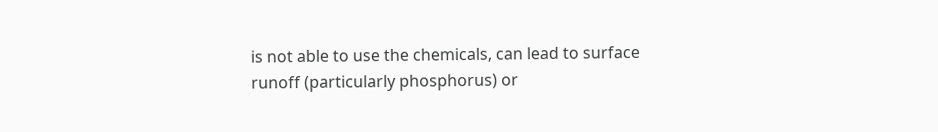is not able to use the chemicals, can lead to surface runoff (particularly phosphorus) or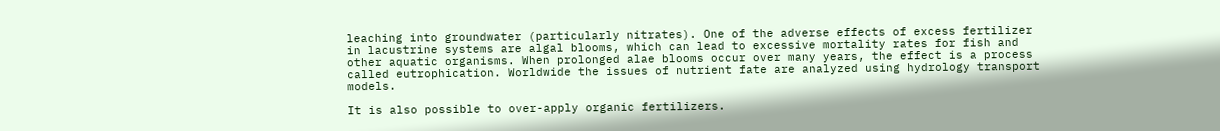leaching into groundwater (particularly nitrates). One of the adverse effects of excess fertilizer in lacustrine systems are algal blooms, which can lead to excessive mortality rates for fish and other aquatic organisms. When prolonged alae blooms occur over many years, the effect is a process called eutrophication. Worldwide the issues of nutrient fate are analyzed using hydrology transport models.

It is also possible to over-apply organic fertilizers.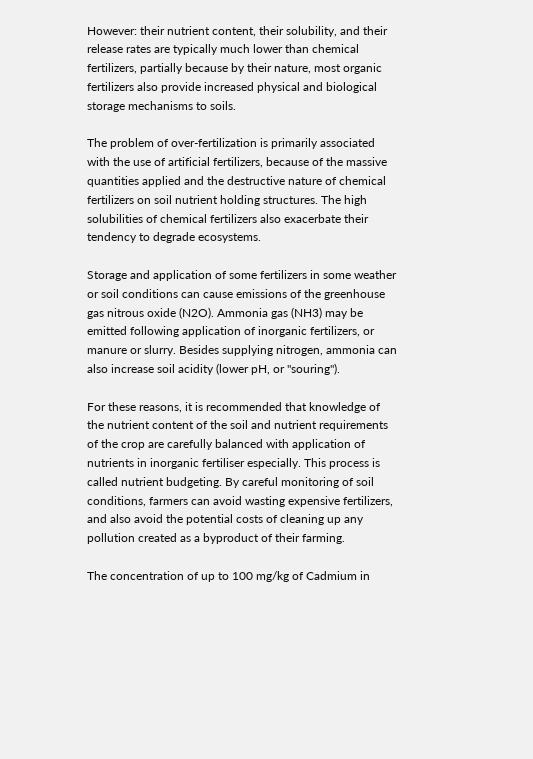However: their nutrient content, their solubility, and their release rates are typically much lower than chemical fertilizers, partially because by their nature, most organic fertilizers also provide increased physical and biological storage mechanisms to soils.

The problem of over-fertilization is primarily associated with the use of artificial fertilizers, because of the massive quantities applied and the destructive nature of chemical fertilizers on soil nutrient holding structures. The high solubilities of chemical fertilizers also exacerbate their tendency to degrade ecosystems.

Storage and application of some fertilizers in some weather or soil conditions can cause emissions of the greenhouse gas nitrous oxide (N2O). Ammonia gas (NH3) may be emitted following application of inorganic fertilizers, or manure or slurry. Besides supplying nitrogen, ammonia can also increase soil acidity (lower pH, or "souring").

For these reasons, it is recommended that knowledge of the nutrient content of the soil and nutrient requirements of the crop are carefully balanced with application of nutrients in inorganic fertiliser especially. This process is called nutrient budgeting. By careful monitoring of soil conditions, farmers can avoid wasting expensive fertilizers, and also avoid the potential costs of cleaning up any pollution created as a byproduct of their farming.

The concentration of up to 100 mg/kg of Cadmium in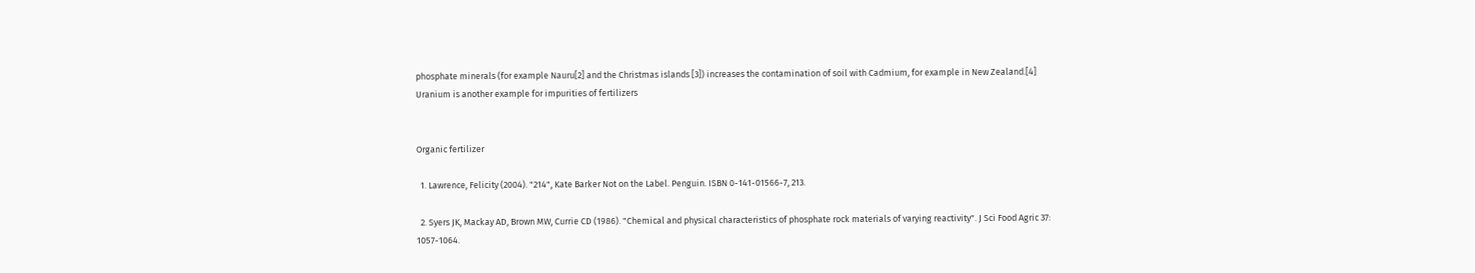phosphate minerals (for example Nauru[2] and the Christmas islands [3]) increases the contamination of soil with Cadmium, for example in New Zealand.[4] Uranium is another example for impurities of fertilizers


Organic fertilizer

  1. Lawrence, Felicity (2004). "214", Kate Barker Not on the Label. Penguin. ISBN 0-141-01566-7, 213.

  2. Syers JK, Mackay AD, Brown MW, Currie CD (1986). "Chemical and physical characteristics of phosphate rock materials of varying reactivity". J Sci Food Agric 37: 1057-1064.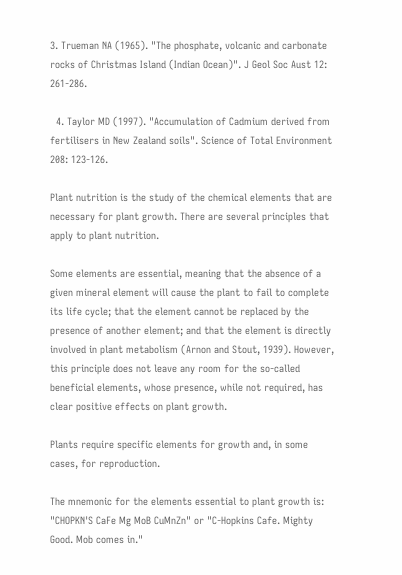3. Trueman NA (1965). "The phosphate, volcanic and carbonate rocks of Christmas Island (Indian Ocean)". J Geol Soc Aust 12: 261-286.

  4. Taylor MD (1997). "Accumulation of Cadmium derived from fertilisers in New Zealand soils". Science of Total Environment 208: 123-126.

Plant nutrition is the study of the chemical elements that are necessary for plant growth. There are several principles that apply to plant nutrition.

Some elements are essential, meaning that the absence of a given mineral element will cause the plant to fail to complete its life cycle; that the element cannot be replaced by the presence of another element; and that the element is directly involved in plant metabolism (Arnon and Stout, 1939). However, this principle does not leave any room for the so-called beneficial elements, whose presence, while not required, has clear positive effects on plant growth.

Plants require specific elements for growth and, in some cases, for reproduction.

The mnemonic for the elements essential to plant growth is: "CHOPKN'S CaFe Mg MoB CuMnZn" or "C-Hopkins Cafe. Mighty Good. Mob comes in."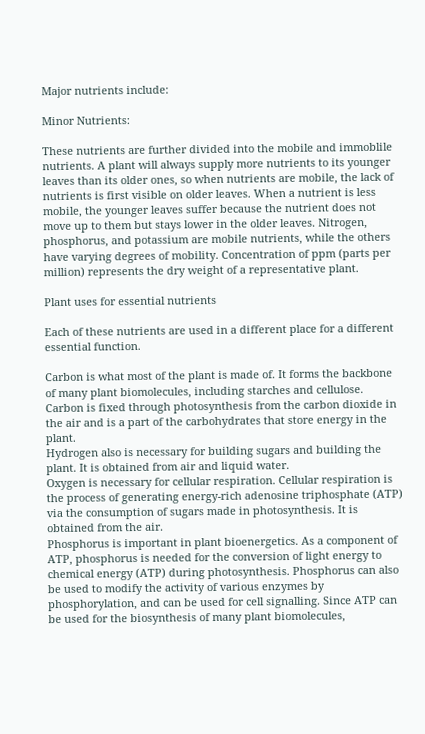Major nutrients include:

Minor Nutrients:

These nutrients are further divided into the mobile and immoblile nutrients. A plant will always supply more nutrients to its younger leaves than its older ones, so when nutrients are mobile, the lack of nutrients is first visible on older leaves. When a nutrient is less mobile, the younger leaves suffer because the nutrient does not move up to them but stays lower in the older leaves. Nitrogen, phosphorus, and potassium are mobile nutrients, while the others have varying degrees of mobility. Concentration of ppm (parts per million) represents the dry weight of a representative plant.

Plant uses for essential nutrients

Each of these nutrients are used in a different place for a different essential function.

Carbon is what most of the plant is made of. It forms the backbone of many plant biomolecules, including starches and cellulose. Carbon is fixed through photosynthesis from the carbon dioxide in the air and is a part of the carbohydrates that store energy in the plant.
Hydrogen also is necessary for building sugars and building the plant. It is obtained from air and liquid water.
Oxygen is necessary for cellular respiration. Cellular respiration is the process of generating energy-rich adenosine triphosphate (ATP) via the consumption of sugars made in photosynthesis. It is obtained from the air.
Phosphorus is important in plant bioenergetics. As a component of ATP, phosphorus is needed for the conversion of light energy to chemical energy (ATP) during photosynthesis. Phosphorus can also be used to modify the activity of various enzymes by phosphorylation, and can be used for cell signalling. Since ATP can be used for the biosynthesis of many plant biomolecules,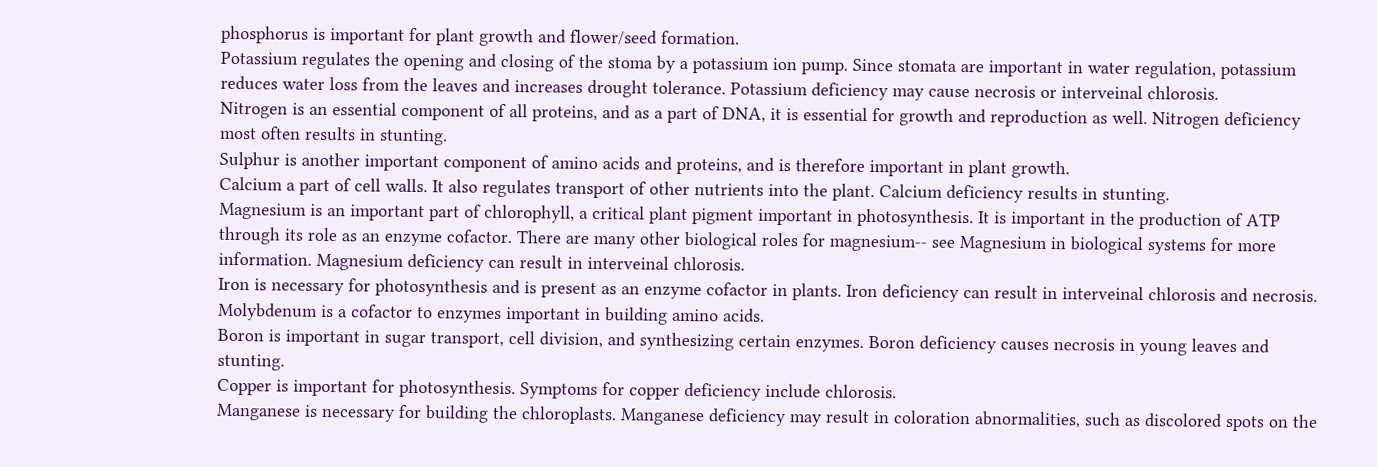phosphorus is important for plant growth and flower/seed formation.
Potassium regulates the opening and closing of the stoma by a potassium ion pump. Since stomata are important in water regulation, potassium reduces water loss from the leaves and increases drought tolerance. Potassium deficiency may cause necrosis or interveinal chlorosis.
Nitrogen is an essential component of all proteins, and as a part of DNA, it is essential for growth and reproduction as well. Nitrogen deficiency most often results in stunting.
Sulphur is another important component of amino acids and proteins, and is therefore important in plant growth.
Calcium a part of cell walls. It also regulates transport of other nutrients into the plant. Calcium deficiency results in stunting.
Magnesium is an important part of chlorophyll, a critical plant pigment important in photosynthesis. It is important in the production of ATP through its role as an enzyme cofactor. There are many other biological roles for magnesium-- see Magnesium in biological systems for more information. Magnesium deficiency can result in interveinal chlorosis.
Iron is necessary for photosynthesis and is present as an enzyme cofactor in plants. Iron deficiency can result in interveinal chlorosis and necrosis.
Molybdenum is a cofactor to enzymes important in building amino acids.
Boron is important in sugar transport, cell division, and synthesizing certain enzymes. Boron deficiency causes necrosis in young leaves and stunting.
Copper is important for photosynthesis. Symptoms for copper deficiency include chlorosis.
Manganese is necessary for building the chloroplasts. Manganese deficiency may result in coloration abnormalities, such as discolored spots on the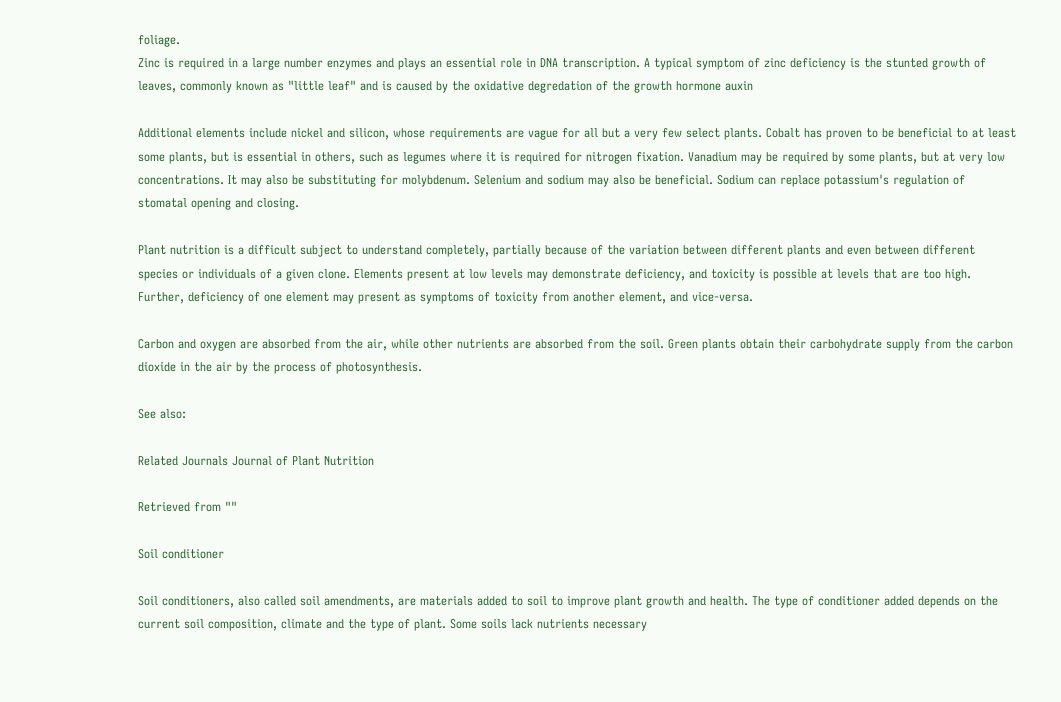foliage.
Zinc is required in a large number enzymes and plays an essential role in DNA transcription. A typical symptom of zinc deficiency is the stunted growth of leaves, commonly known as "little leaf" and is caused by the oxidative degredation of the growth hormone auxin

Additional elements include nickel and silicon, whose requirements are vague for all but a very few select plants. Cobalt has proven to be beneficial to at least some plants, but is essential in others, such as legumes where it is required for nitrogen fixation. Vanadium may be required by some plants, but at very low concentrations. It may also be substituting for molybdenum. Selenium and sodium may also be beneficial. Sodium can replace potassium's regulation of stomatal opening and closing.

Plant nutrition is a difficult subject to understand completely, partially because of the variation between different plants and even between different species or individuals of a given clone. Elements present at low levels may demonstrate deficiency, and toxicity is possible at levels that are too high. Further, deficiency of one element may present as symptoms of toxicity from another element, and vice-versa.

Carbon and oxygen are absorbed from the air, while other nutrients are absorbed from the soil. Green plants obtain their carbohydrate supply from the carbon dioxide in the air by the process of photosynthesis.

See also:

Related Journals Journal of Plant Nutrition

Retrieved from ""

Soil conditioner

Soil conditioners, also called soil amendments, are materials added to soil to improve plant growth and health. The type of conditioner added depends on the current soil composition, climate and the type of plant. Some soils lack nutrients necessary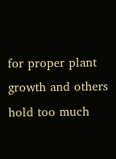for proper plant growth and others hold too much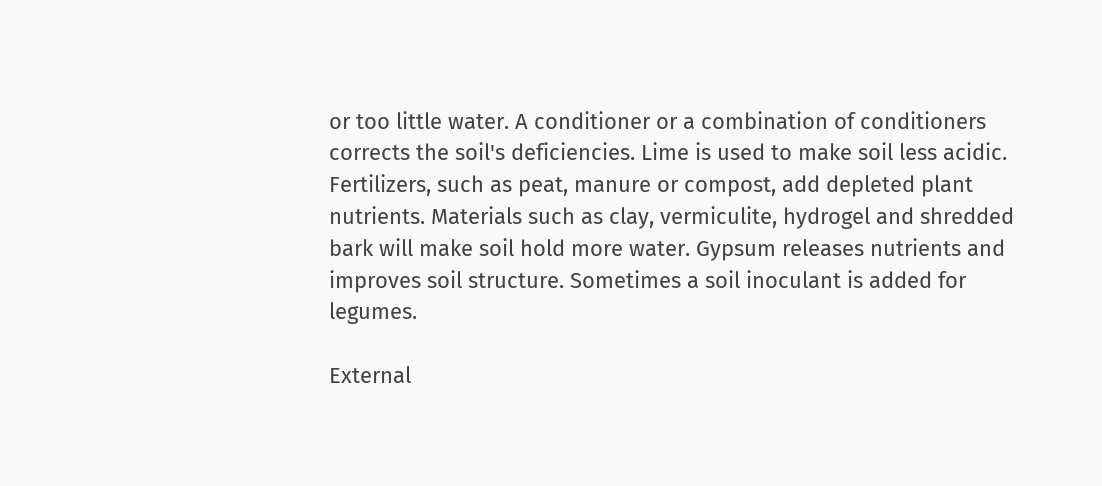or too little water. A conditioner or a combination of conditioners corrects the soil's deficiencies. Lime is used to make soil less acidic. Fertilizers, such as peat, manure or compost, add depleted plant nutrients. Materials such as clay, vermiculite, hydrogel and shredded bark will make soil hold more water. Gypsum releases nutrients and improves soil structure. Sometimes a soil inoculant is added for legumes.

External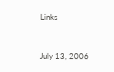Links


July 13, 2006